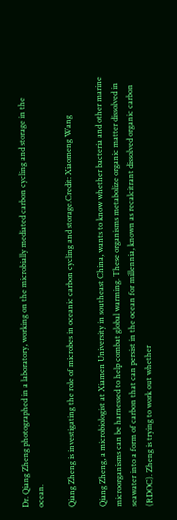Dr. Qiang Zheng photographed in a laboratory, working on the microbially mediated carbon cycling and storage in the ocean.

Qiang Zheng is investigating the role of microbes in oceanic carbon cycling and storage.Credit: Xiaomeng Wang

Qiang Zheng, a microbiologist at Xiamen University in southeast China, wants to know whether bacteria and other marine microorganisms can be harnessed to help combat global warming. These organisms metabolize organic matter dissolved in seawater into a form of carbon that can persist in the ocean for millennia, known as recalcitrant dissolved organic carbon (RDOC). Zheng is trying to work out whether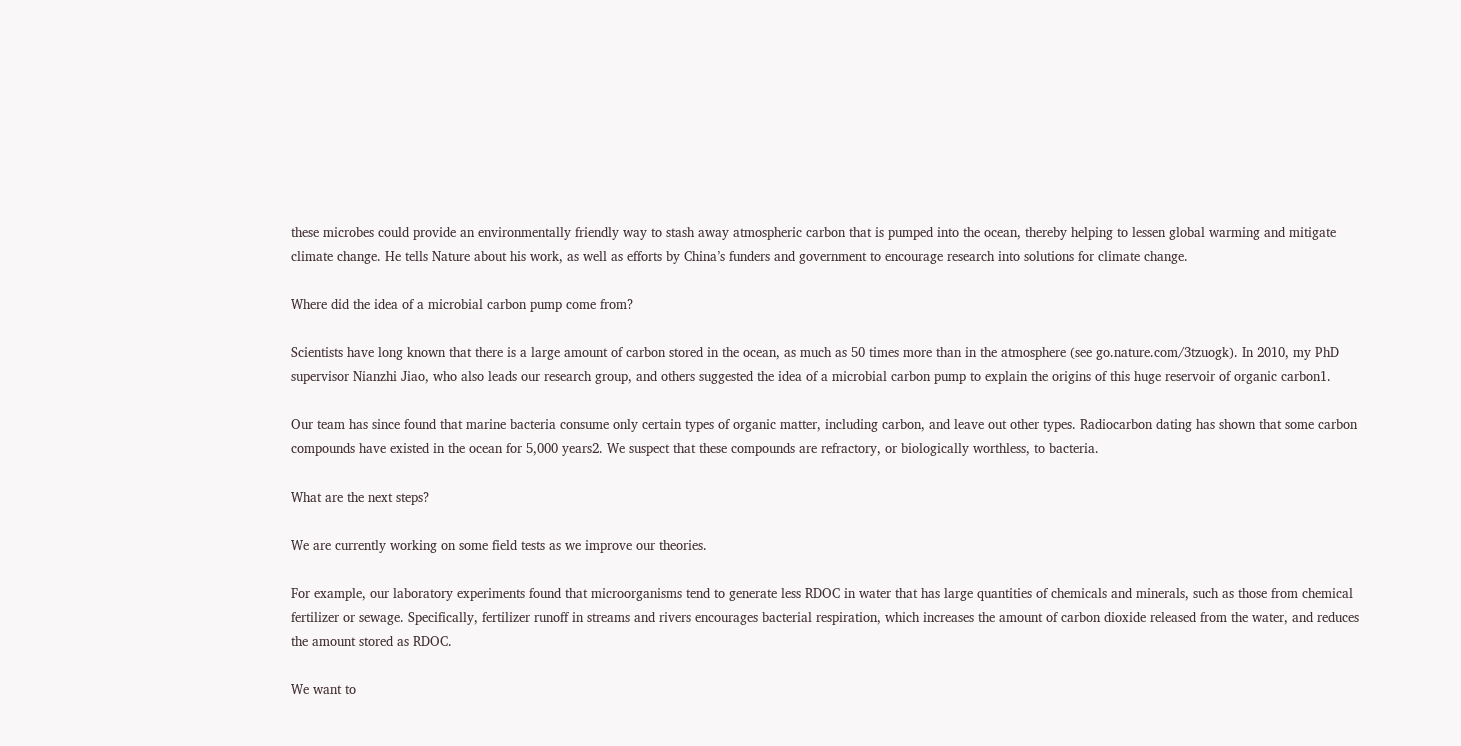these microbes could provide an environmentally friendly way to stash away atmospheric carbon that is pumped into the ocean, thereby helping to lessen global warming and mitigate climate change. He tells Nature about his work, as well as efforts by China’s funders and government to encourage research into solutions for climate change.

Where did the idea of a microbial carbon pump come from?

Scientists have long known that there is a large amount of carbon stored in the ocean, as much as 50 times more than in the atmosphere (see go.nature.com/3tzuogk). In 2010, my PhD supervisor Nianzhi Jiao, who also leads our research group, and others suggested the idea of a microbial carbon pump to explain the origins of this huge reservoir of organic carbon1.

Our team has since found that marine bacteria consume only certain types of organic matter, including carbon, and leave out other types. Radiocarbon dating has shown that some carbon compounds have existed in the ocean for 5,000 years2. We suspect that these compounds are refractory, or biologically worthless, to bacteria.

What are the next steps?

We are currently working on some field tests as we improve our theories.

For example, our laboratory experiments found that microorganisms tend to generate less RDOC in water that has large quantities of chemicals and minerals, such as those from chemical fertilizer or sewage. Specifically, fertilizer runoff in streams and rivers encourages bacterial respiration, which increases the amount of carbon dioxide released from the water, and reduces the amount stored as RDOC.

We want to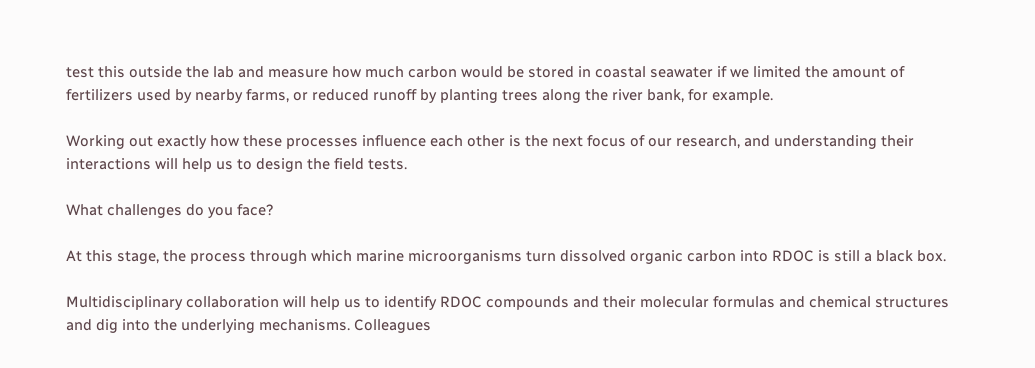test this outside the lab and measure how much carbon would be stored in coastal seawater if we limited the amount of fertilizers used by nearby farms, or reduced runoff by planting trees along the river bank, for example.

Working out exactly how these processes influence each other is the next focus of our research, and understanding their interactions will help us to design the field tests.

What challenges do you face?

At this stage, the process through which marine microorganisms turn dissolved organic carbon into RDOC is still a black box.

Multidisciplinary collaboration will help us to identify RDOC compounds and their molecular formulas and chemical structures and dig into the underlying mechanisms. Colleagues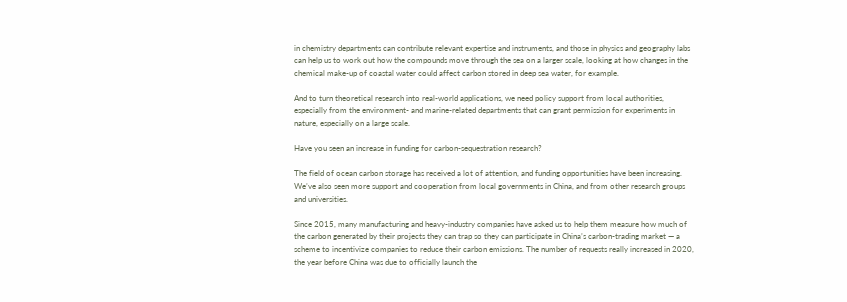in chemistry departments can contribute relevant expertise and instruments, and those in physics and geography labs can help us to work out how the compounds move through the sea on a larger scale, looking at how changes in the chemical make-up of coastal water could affect carbon stored in deep sea water, for example.

And to turn theoretical research into real-world applications, we need policy support from local authorities, especially from the environment- and marine-related departments that can grant permission for experiments in nature, especially on a large scale.

Have you seen an increase in funding for carbon-sequestration research?

The field of ocean carbon storage has received a lot of attention, and funding opportunities have been increasing. We’ve also seen more support and cooperation from local governments in China, and from other research groups and universities.

Since 2015, many manufacturing and heavy-industry companies have asked us to help them measure how much of the carbon generated by their projects they can trap so they can participate in China’s carbon-trading market — a scheme to incentivize companies to reduce their carbon emissions. The number of requests really increased in 2020, the year before China was due to officially launch the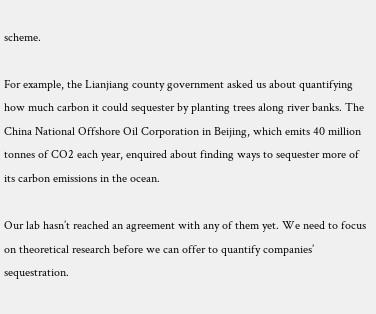scheme.

For example, the Lianjiang county government asked us about quantifying how much carbon it could sequester by planting trees along river banks. The China National Offshore Oil Corporation in Beijing, which emits 40 million tonnes of CO2 each year, enquired about finding ways to sequester more of its carbon emissions in the ocean.

Our lab hasn’t reached an agreement with any of them yet. We need to focus on theoretical research before we can offer to quantify companies’ sequestration.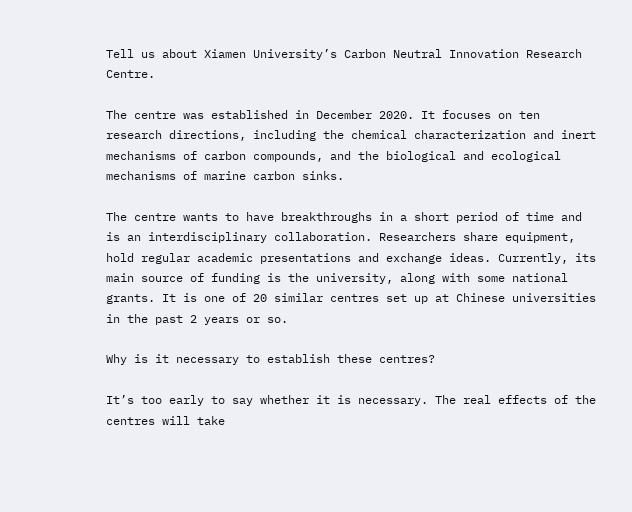Tell us about Xiamen University’s Carbon Neutral Innovation Research Centre.

The centre was established in December 2020. It focuses on ten research directions, including the chemical characterization and inert mechanisms of carbon compounds, and the biological and ecological mechanisms of marine carbon sinks.

The centre wants to have breakthroughs in a short period of time and is an interdisciplinary collaboration. Researchers share equipment, hold regular academic presentations and exchange ideas. Currently, its main source of funding is the university, along with some national grants. It is one of 20 similar centres set up at Chinese universities in the past 2 years or so.

Why is it necessary to establish these centres?

It’s too early to say whether it is necessary. The real effects of the centres will take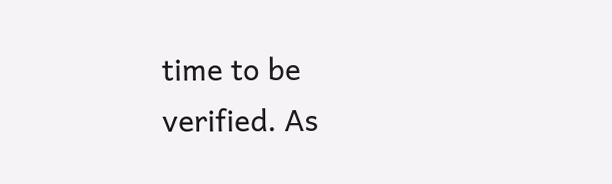time to be verified. As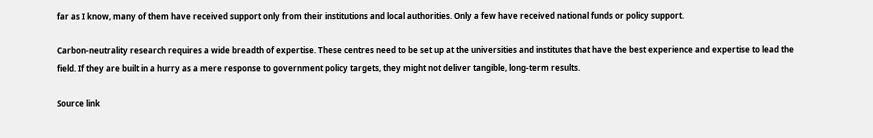far as I know, many of them have received support only from their institutions and local authorities. Only a few have received national funds or policy support.

Carbon-neutrality research requires a wide breadth of expertise. These centres need to be set up at the universities and institutes that have the best experience and expertise to lead the field. If they are built in a hurry as a mere response to government policy targets, they might not deliver tangible, long-term results.

Source link